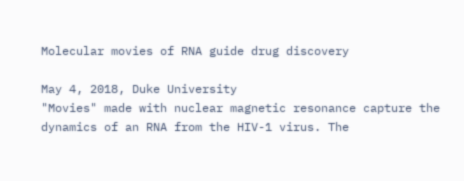Molecular movies of RNA guide drug discovery

May 4, 2018, Duke University
"Movies" made with nuclear magnetic resonance capture the dynamics of an RNA from the HIV-1 virus. The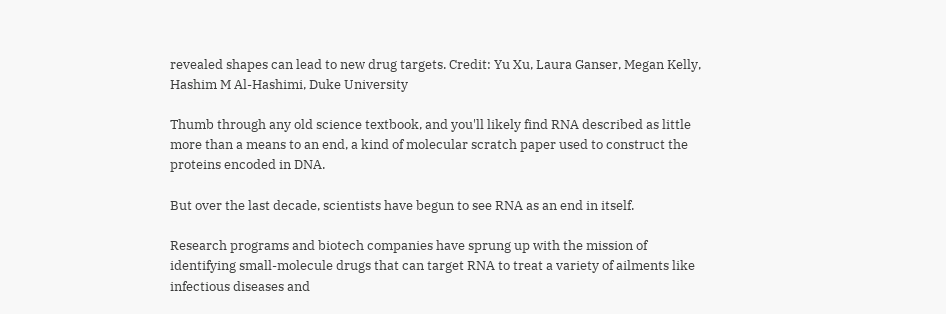revealed shapes can lead to new drug targets. Credit: Yu Xu, Laura Ganser, Megan Kelly, Hashim M Al-Hashimi, Duke University

Thumb through any old science textbook, and you'll likely find RNA described as little more than a means to an end, a kind of molecular scratch paper used to construct the proteins encoded in DNA.

But over the last decade, scientists have begun to see RNA as an end in itself.

Research programs and biotech companies have sprung up with the mission of identifying small-molecule drugs that can target RNA to treat a variety of ailments like infectious diseases and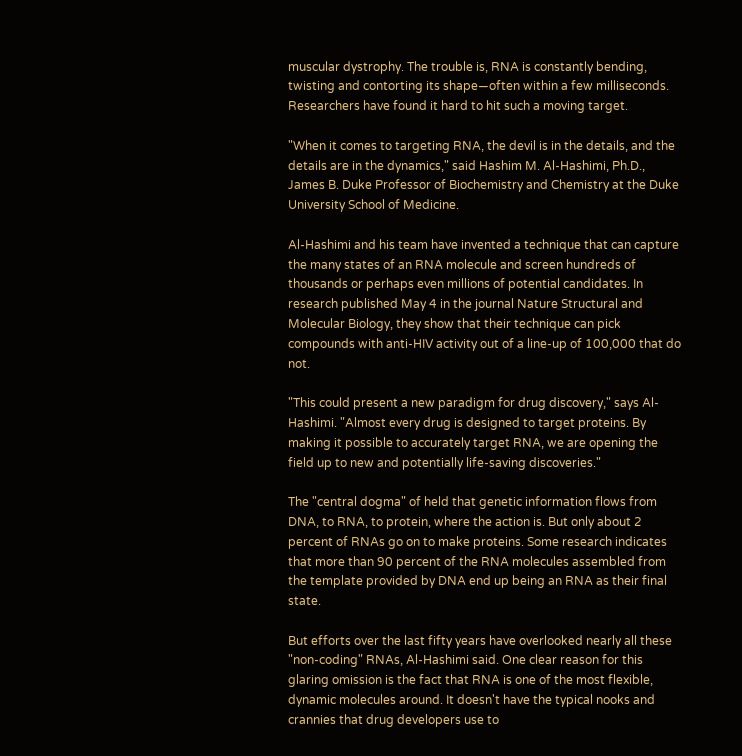muscular dystrophy. The trouble is, RNA is constantly bending, twisting and contorting its shape—often within a few milliseconds. Researchers have found it hard to hit such a moving target.

"When it comes to targeting RNA, the devil is in the details, and the details are in the dynamics," said Hashim M. Al-Hashimi, Ph.D., James B. Duke Professor of Biochemistry and Chemistry at the Duke University School of Medicine.

Al-Hashimi and his team have invented a technique that can capture the many states of an RNA molecule and screen hundreds of thousands or perhaps even millions of potential candidates. In research published May 4 in the journal Nature Structural and Molecular Biology, they show that their technique can pick compounds with anti-HIV activity out of a line-up of 100,000 that do not.

"This could present a new paradigm for drug discovery," says Al-Hashimi. "Almost every drug is designed to target proteins. By making it possible to accurately target RNA, we are opening the field up to new and potentially life-saving discoveries."

The "central dogma" of held that genetic information flows from DNA, to RNA, to protein, where the action is. But only about 2 percent of RNAs go on to make proteins. Some research indicates that more than 90 percent of the RNA molecules assembled from the template provided by DNA end up being an RNA as their final state.

But efforts over the last fifty years have overlooked nearly all these "non-coding" RNAs, Al-Hashimi said. One clear reason for this glaring omission is the fact that RNA is one of the most flexible, dynamic molecules around. It doesn't have the typical nooks and crannies that drug developers use to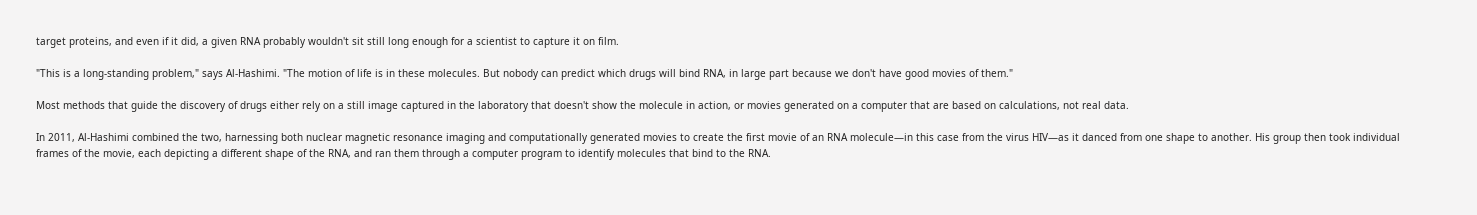target proteins, and even if it did, a given RNA probably wouldn't sit still long enough for a scientist to capture it on film.

"This is a long-standing problem," says Al-Hashimi. "The motion of life is in these molecules. But nobody can predict which drugs will bind RNA, in large part because we don't have good movies of them."

Most methods that guide the discovery of drugs either rely on a still image captured in the laboratory that doesn't show the molecule in action, or movies generated on a computer that are based on calculations, not real data.

In 2011, Al-Hashimi combined the two, harnessing both nuclear magnetic resonance imaging and computationally generated movies to create the first movie of an RNA molecule—in this case from the virus HIV—as it danced from one shape to another. His group then took individual frames of the movie, each depicting a different shape of the RNA, and ran them through a computer program to identify molecules that bind to the RNA.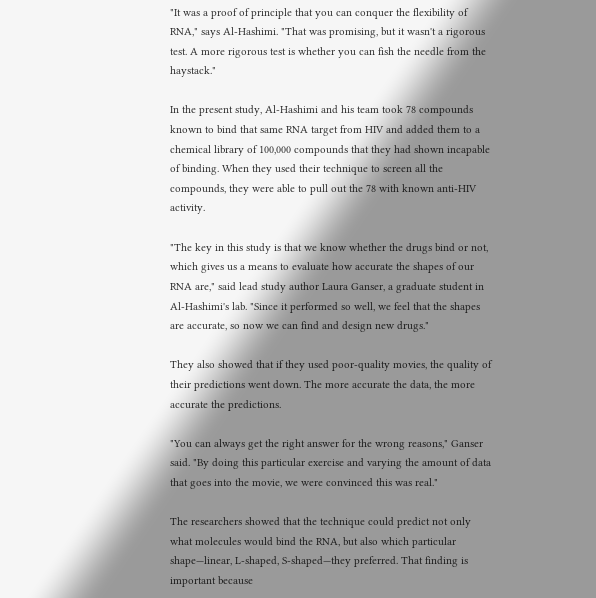"It was a proof of principle that you can conquer the flexibility of RNA," says Al-Hashimi. "That was promising, but it wasn't a rigorous test. A more rigorous test is whether you can fish the needle from the haystack."

In the present study, Al-Hashimi and his team took 78 compounds known to bind that same RNA target from HIV and added them to a chemical library of 100,000 compounds that they had shown incapable of binding. When they used their technique to screen all the compounds, they were able to pull out the 78 with known anti-HIV activity.

"The key in this study is that we know whether the drugs bind or not, which gives us a means to evaluate how accurate the shapes of our RNA are," said lead study author Laura Ganser, a graduate student in Al-Hashimi's lab. "Since it performed so well, we feel that the shapes are accurate, so now we can find and design new drugs."

They also showed that if they used poor-quality movies, the quality of their predictions went down. The more accurate the data, the more accurate the predictions.

"You can always get the right answer for the wrong reasons," Ganser said. "By doing this particular exercise and varying the amount of data that goes into the movie, we were convinced this was real."

The researchers showed that the technique could predict not only what molecules would bind the RNA, but also which particular shape—linear, L-shaped, S-shaped—they preferred. That finding is important because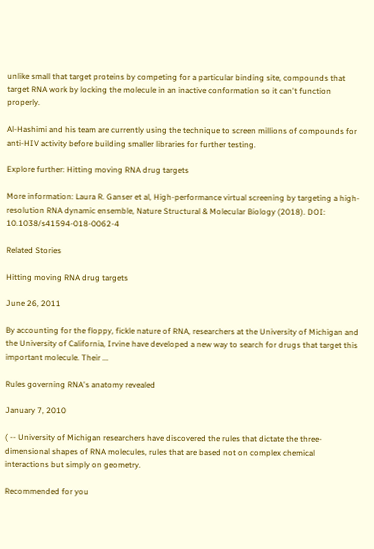unlike small that target proteins by competing for a particular binding site, compounds that target RNA work by locking the molecule in an inactive conformation so it can't function properly.

Al-Hashimi and his team are currently using the technique to screen millions of compounds for anti-HIV activity before building smaller libraries for further testing.

Explore further: Hitting moving RNA drug targets

More information: Laura R. Ganser et al, High-performance virtual screening by targeting a high-resolution RNA dynamic ensemble, Nature Structural & Molecular Biology (2018). DOI: 10.1038/s41594-018-0062-4

Related Stories

Hitting moving RNA drug targets

June 26, 2011

By accounting for the floppy, fickle nature of RNA, researchers at the University of Michigan and the University of California, Irvine have developed a new way to search for drugs that target this important molecule. Their ...

Rules governing RNA's anatomy revealed

January 7, 2010

( -- University of Michigan researchers have discovered the rules that dictate the three-dimensional shapes of RNA molecules, rules that are based not on complex chemical interactions but simply on geometry.

Recommended for you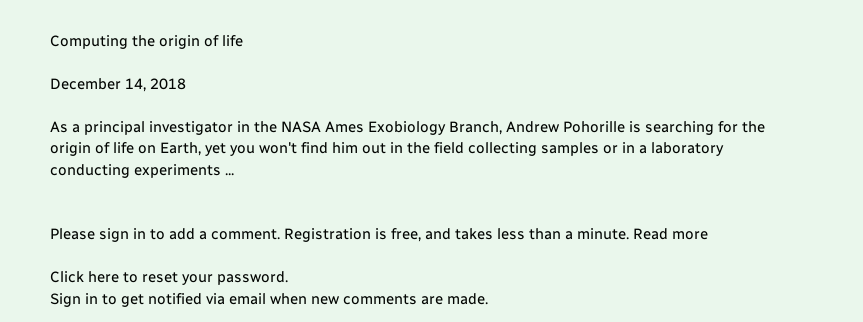Computing the origin of life

December 14, 2018

As a principal investigator in the NASA Ames Exobiology Branch, Andrew Pohorille is searching for the origin of life on Earth, yet you won't find him out in the field collecting samples or in a laboratory conducting experiments ...


Please sign in to add a comment. Registration is free, and takes less than a minute. Read more

Click here to reset your password.
Sign in to get notified via email when new comments are made.